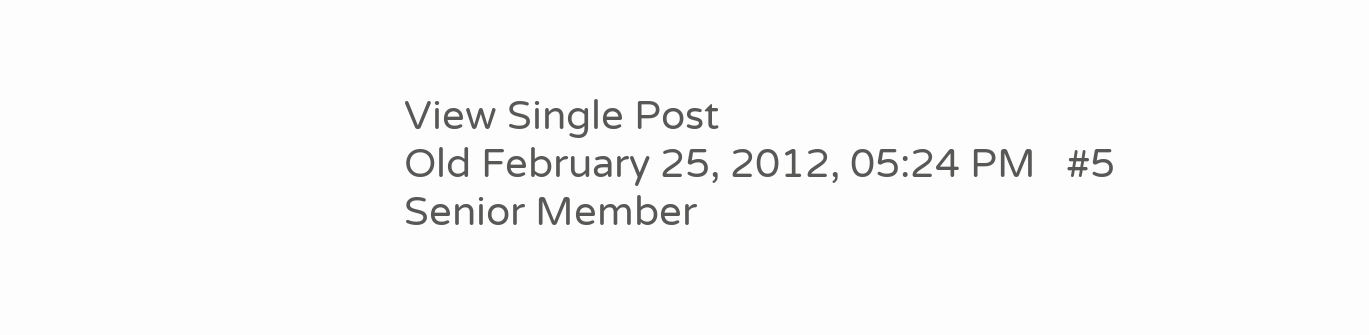View Single Post
Old February 25, 2012, 05:24 PM   #5
Senior Member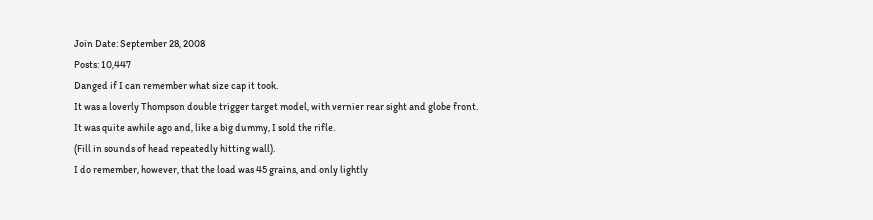Join Date: September 28, 2008
Posts: 10,447
Danged if I can remember what size cap it took.
It was a loverly Thompson double trigger target model, with vernier rear sight and globe front.
It was quite awhile ago and, like a big dummy, I sold the rifle.
(Fill in sounds of head repeatedly hitting wall).
I do remember, however, that the load was 45 grains, and only lightly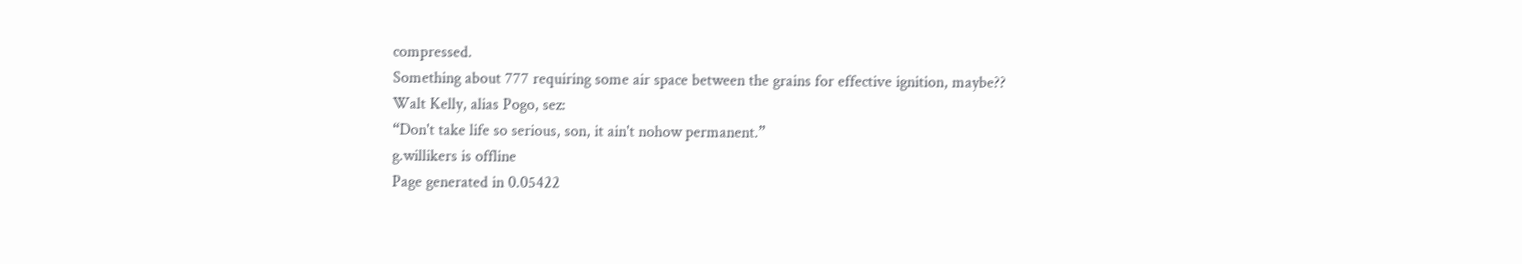compressed.
Something about 777 requiring some air space between the grains for effective ignition, maybe??
Walt Kelly, alias Pogo, sez:
“Don't take life so serious, son, it ain't nohow permanent.”
g.willikers is offline
Page generated in 0.05422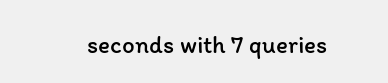seconds with 7 queries